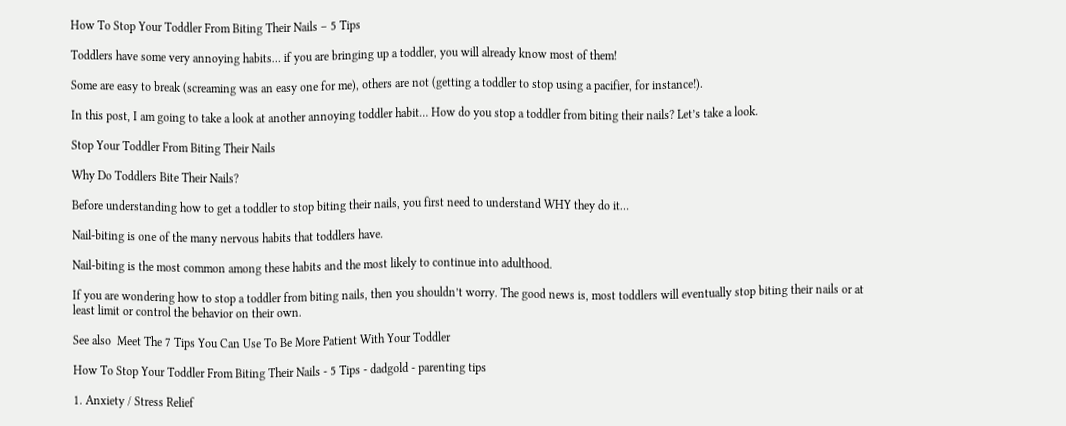How To Stop Your Toddler From Biting Their Nails – 5 Tips

Toddlers have some very annoying habits… if you are bringing up a toddler, you will already know most of them!

Some are easy to break (screaming was an easy one for me), others are not (getting a toddler to stop using a pacifier, for instance!).

In this post, I am going to take a look at another annoying toddler habit… How do you stop a toddler from biting their nails? Let’s take a look.

Stop Your Toddler From Biting Their Nails

Why Do Toddlers Bite Their Nails?

Before understanding how to get a toddler to stop biting their nails, you first need to understand WHY they do it…

Nail-biting is one of the many nervous habits that toddlers have.

Nail-biting is the most common among these habits and the most likely to continue into adulthood.

If you are wondering how to stop a toddler from biting nails, then you shouldn’t worry. The good news is, most toddlers will eventually stop biting their nails or at least limit or control the behavior on their own.

See also  Meet The 7 Tips You Can Use To Be More Patient With Your Toddler

How To Stop Your Toddler From Biting Their Nails - 5 Tips - dadgold - parenting tips

1. Anxiety / Stress Relief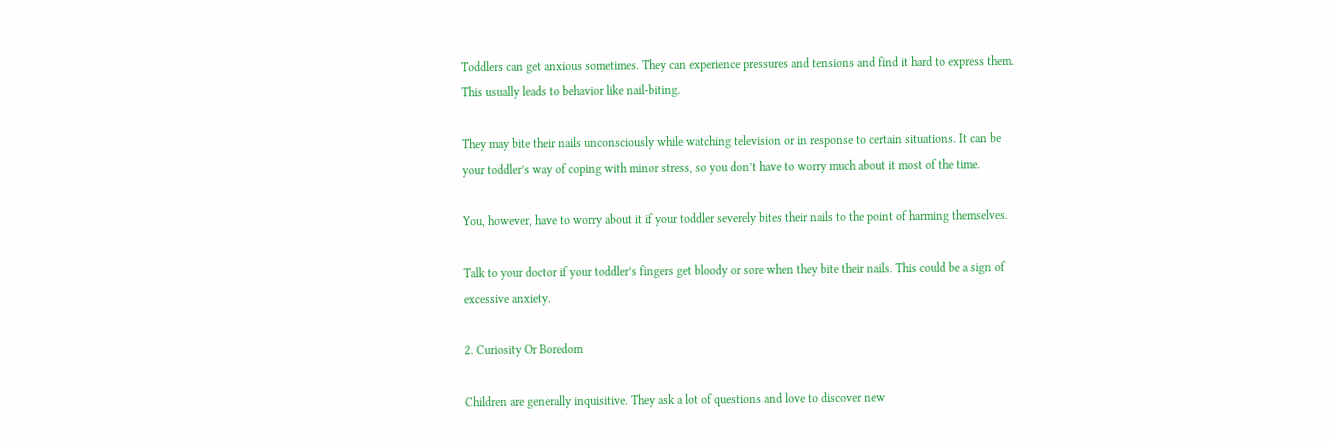Toddlers can get anxious sometimes. They can experience pressures and tensions and find it hard to express them. This usually leads to behavior like nail-biting.

They may bite their nails unconsciously while watching television or in response to certain situations. It can be your toddler’s way of coping with minor stress, so you don’t have to worry much about it most of the time.

You, however, have to worry about it if your toddler severely bites their nails to the point of harming themselves.

Talk to your doctor if your toddler’s fingers get bloody or sore when they bite their nails. This could be a sign of excessive anxiety.

2. Curiosity Or Boredom

Children are generally inquisitive. They ask a lot of questions and love to discover new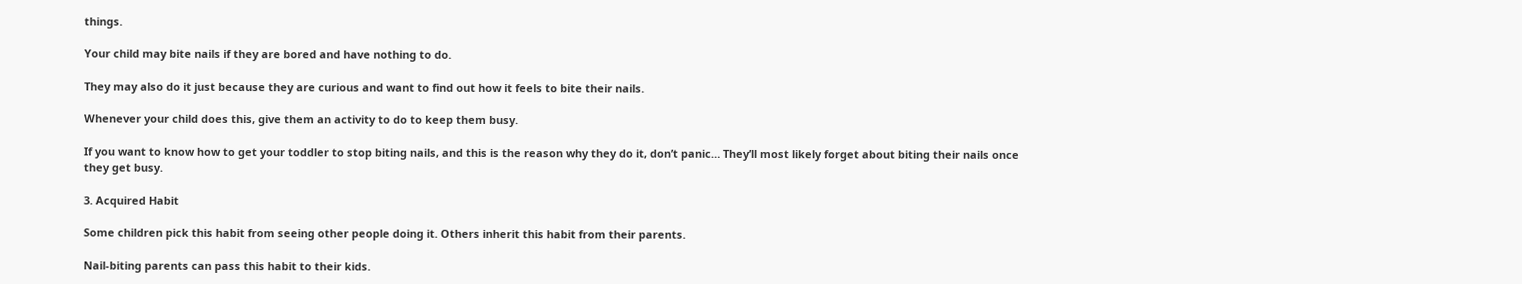things.

Your child may bite nails if they are bored and have nothing to do.

They may also do it just because they are curious and want to find out how it feels to bite their nails.

Whenever your child does this, give them an activity to do to keep them busy.

If you want to know how to get your toddler to stop biting nails, and this is the reason why they do it, don’t panic… They’ll most likely forget about biting their nails once they get busy.

3. Acquired Habit

Some children pick this habit from seeing other people doing it. Others inherit this habit from their parents.

Nail-biting parents can pass this habit to their kids.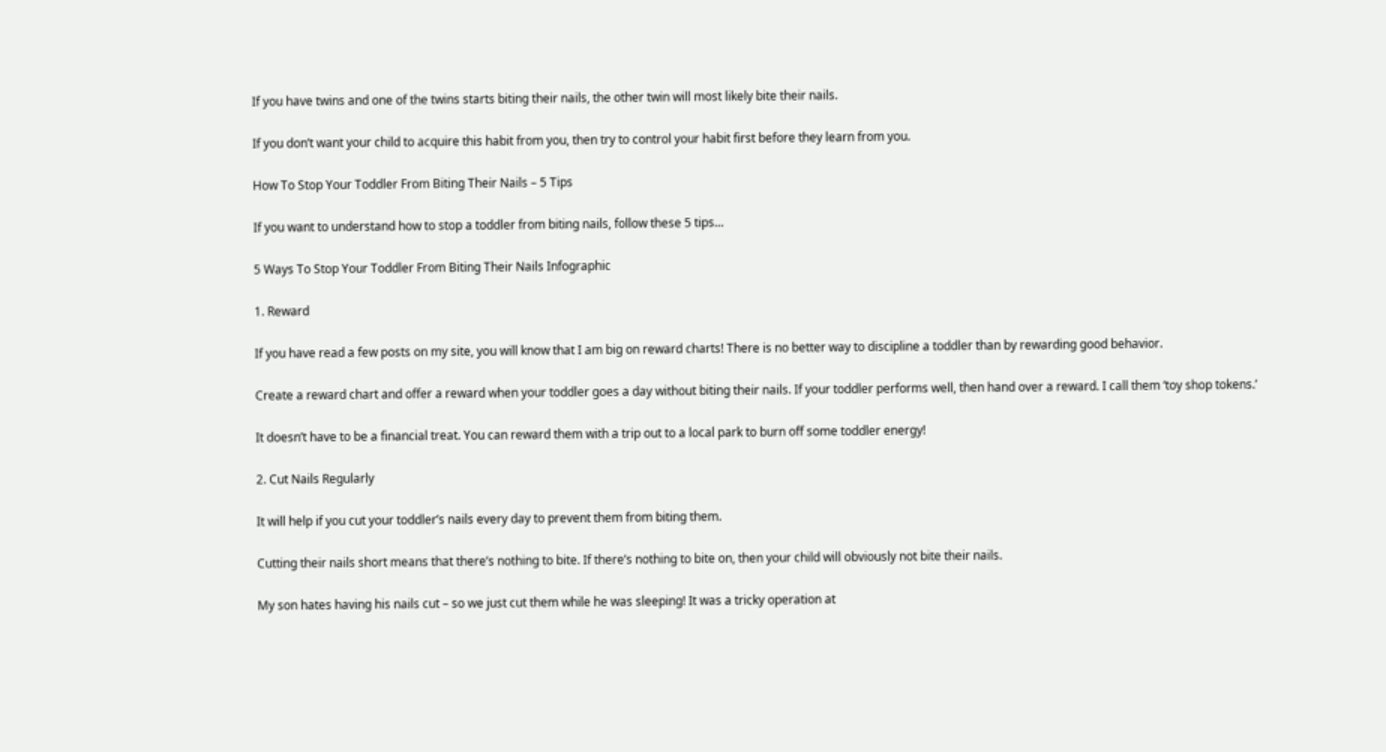If you have twins and one of the twins starts biting their nails, the other twin will most likely bite their nails.

If you don’t want your child to acquire this habit from you, then try to control your habit first before they learn from you.

How To Stop Your Toddler From Biting Their Nails – 5 Tips

If you want to understand how to stop a toddler from biting nails, follow these 5 tips…

5 Ways To Stop Your Toddler From Biting Their Nails Infographic

1. Reward

If you have read a few posts on my site, you will know that I am big on reward charts! There is no better way to discipline a toddler than by rewarding good behavior.

Create a reward chart and offer a reward when your toddler goes a day without biting their nails. If your toddler performs well, then hand over a reward. I call them ‘toy shop tokens.’

It doesn’t have to be a financial treat. You can reward them with a trip out to a local park to burn off some toddler energy!

2. Cut Nails Regularly

It will help if you cut your toddler’s nails every day to prevent them from biting them.

Cutting their nails short means that there’s nothing to bite. If there’s nothing to bite on, then your child will obviously not bite their nails.

My son hates having his nails cut – so we just cut them while he was sleeping! It was a tricky operation at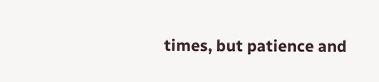times, but patience and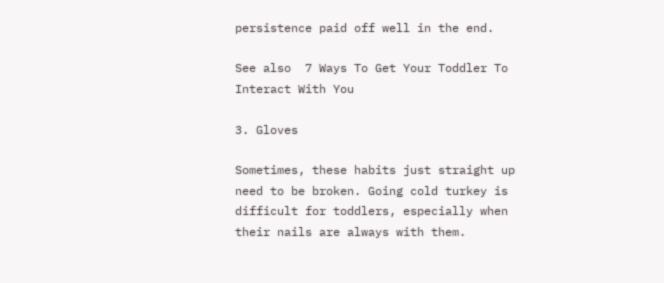persistence paid off well in the end.

See also  7 Ways To Get Your Toddler To Interact With You

3. Gloves

Sometimes, these habits just straight up need to be broken. Going cold turkey is difficult for toddlers, especially when their nails are always with them.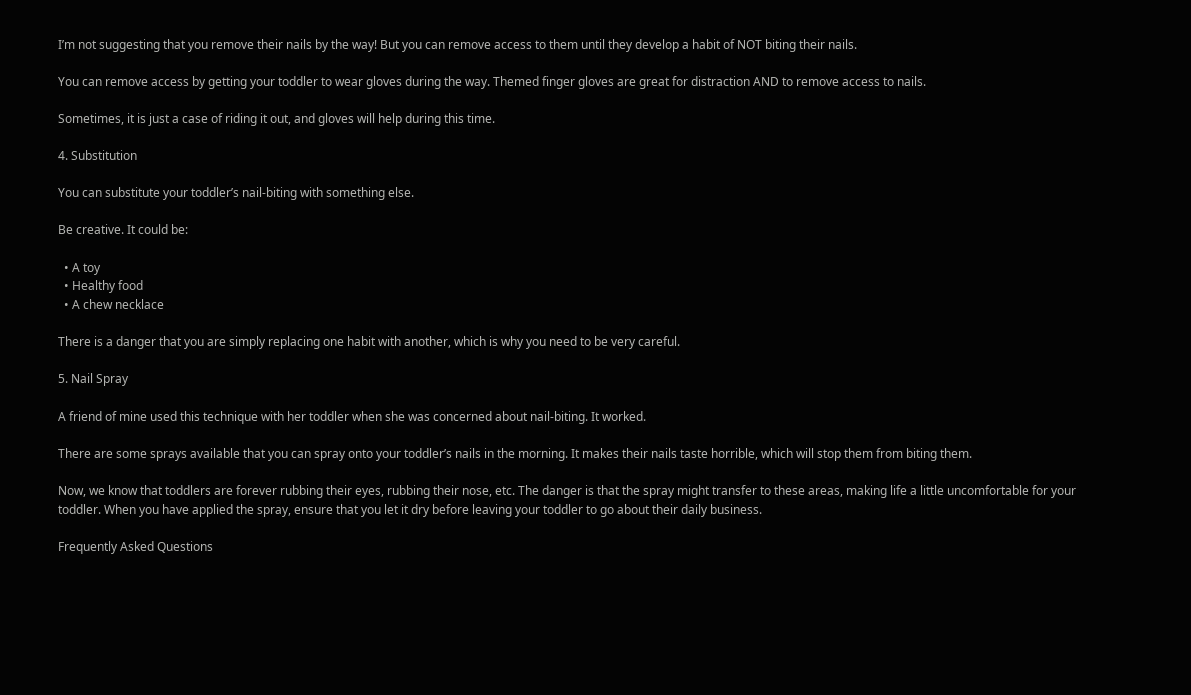I’m not suggesting that you remove their nails by the way! But you can remove access to them until they develop a habit of NOT biting their nails.

You can remove access by getting your toddler to wear gloves during the way. Themed finger gloves are great for distraction AND to remove access to nails.

Sometimes, it is just a case of riding it out, and gloves will help during this time.

4. Substitution

You can substitute your toddler’s nail-biting with something else.

Be creative. It could be:

  • A toy
  • Healthy food
  • A chew necklace

There is a danger that you are simply replacing one habit with another, which is why you need to be very careful.

5. Nail Spray

A friend of mine used this technique with her toddler when she was concerned about nail-biting. It worked.

There are some sprays available that you can spray onto your toddler’s nails in the morning. It makes their nails taste horrible, which will stop them from biting them.

Now, we know that toddlers are forever rubbing their eyes, rubbing their nose, etc. The danger is that the spray might transfer to these areas, making life a little uncomfortable for your toddler. When you have applied the spray, ensure that you let it dry before leaving your toddler to go about their daily business.

Frequently Asked Questions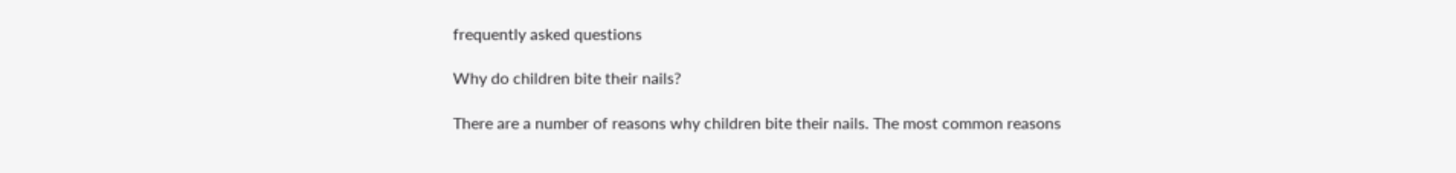frequently asked questions

Why do children bite their nails?

There are a number of reasons why children bite their nails. The most common reasons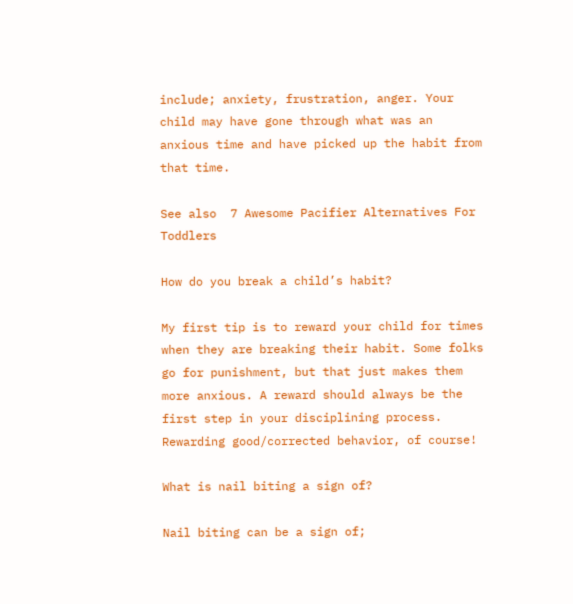include; anxiety, frustration, anger. Your child may have gone through what was an anxious time and have picked up the habit from that time.

See also  7 Awesome Pacifier Alternatives For Toddlers

How do you break a child’s habit?

My first tip is to reward your child for times when they are breaking their habit. Some folks go for punishment, but that just makes them more anxious. A reward should always be the first step in your disciplining process. Rewarding good/corrected behavior, of course!

What is nail biting a sign of?

Nail biting can be a sign of;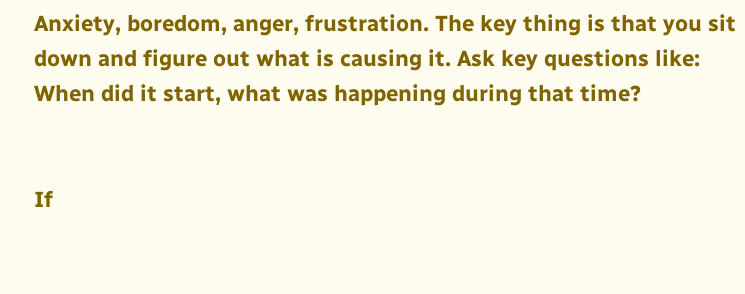Anxiety, boredom, anger, frustration. The key thing is that you sit down and figure out what is causing it. Ask key questions like: When did it start, what was happening during that time?


If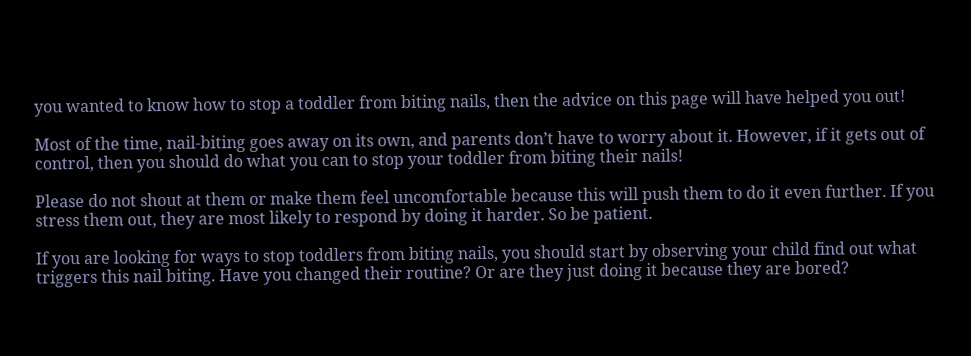you wanted to know how to stop a toddler from biting nails, then the advice on this page will have helped you out!

Most of the time, nail-biting goes away on its own, and parents don’t have to worry about it. However, if it gets out of control, then you should do what you can to stop your toddler from biting their nails!

Please do not shout at them or make them feel uncomfortable because this will push them to do it even further. If you stress them out, they are most likely to respond by doing it harder. So be patient.

If you are looking for ways to stop toddlers from biting nails, you should start by observing your child find out what triggers this nail biting. Have you changed their routine? Or are they just doing it because they are bored?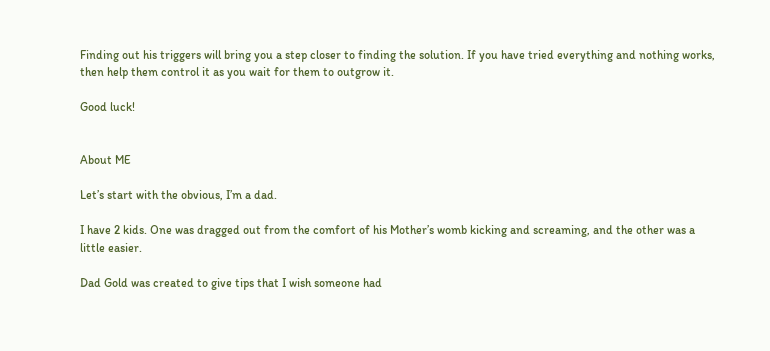Finding out his triggers will bring you a step closer to finding the solution. If you have tried everything and nothing works, then help them control it as you wait for them to outgrow it.

Good luck!


About ME

Let’s start with the obvious, I’m a dad.

I have 2 kids. One was dragged out from the comfort of his Mother’s womb kicking and screaming, and the other was a little easier.

Dad Gold was created to give tips that I wish someone had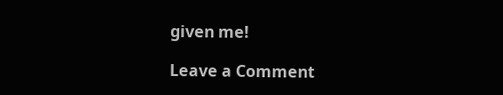given me!

Leave a Comment